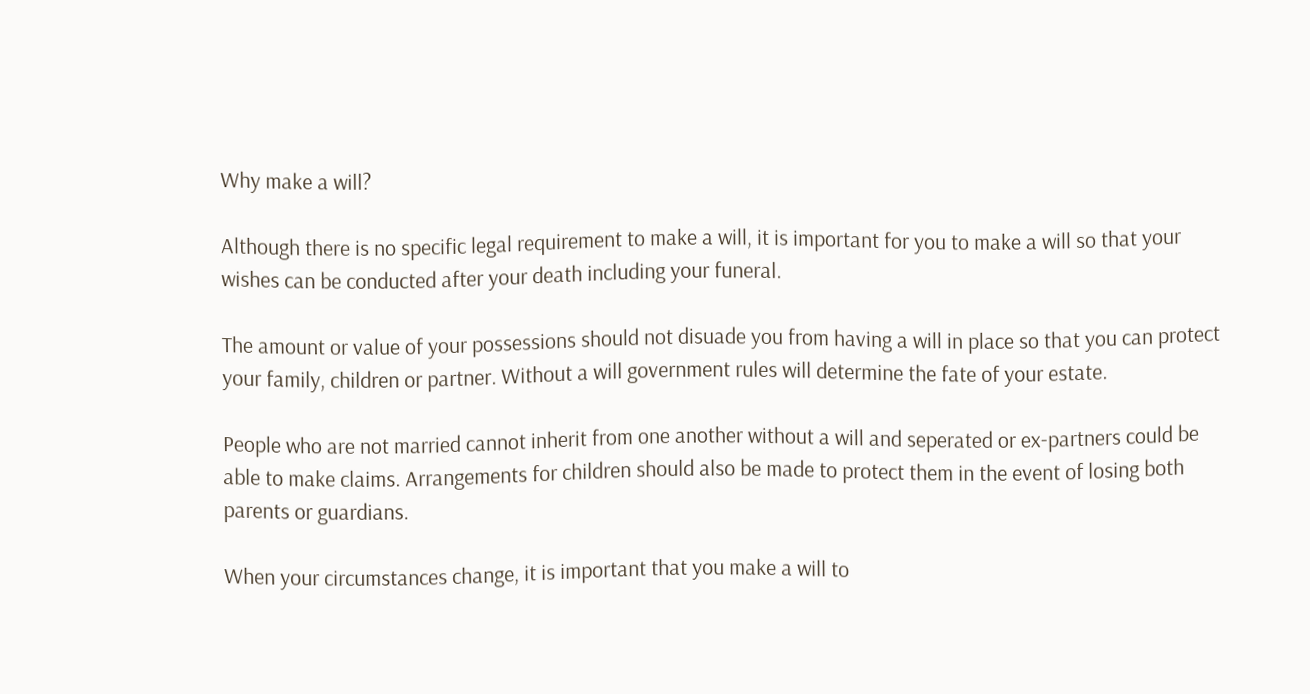Why make a will?

Although there is no specific legal requirement to make a will, it is important for you to make a will so that your wishes can be conducted after your death including your funeral.

The amount or value of your possessions should not disuade you from having a will in place so that you can protect your family, children or partner. Without a will government rules will determine the fate of your estate.

People who are not married cannot inherit from one another without a will and seperated or ex-partners could be able to make claims. Arrangements for children should also be made to protect them in the event of losing both parents or guardians.

When your circumstances change, it is important that you make a will to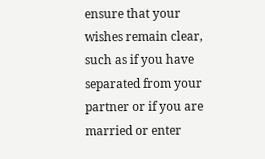ensure that your wishes remain clear, such as if you have separated from your partner or if you are married or enter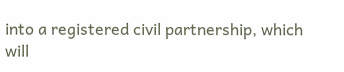into a registered civil partnership, which will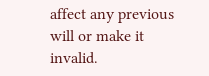affect any previous will or make it invalid.